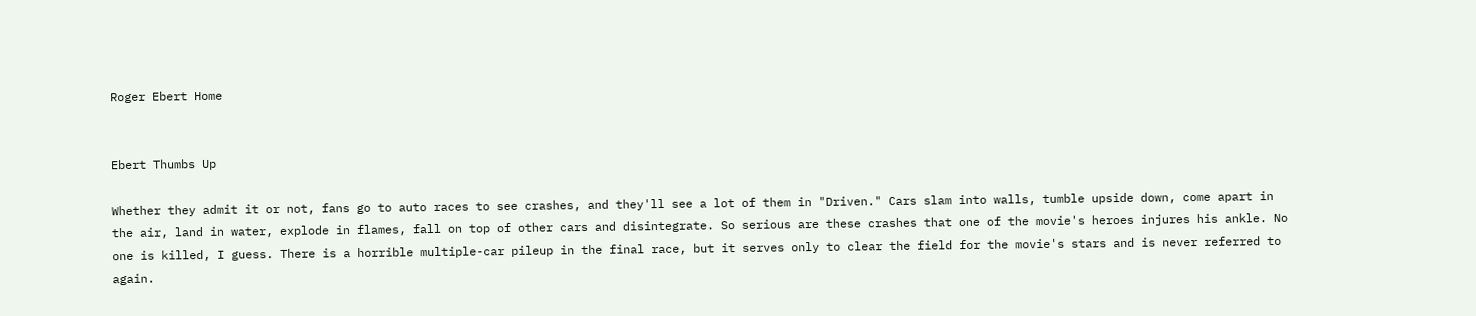Roger Ebert Home


Ebert Thumbs Up

Whether they admit it or not, fans go to auto races to see crashes, and they'll see a lot of them in "Driven." Cars slam into walls, tumble upside down, come apart in the air, land in water, explode in flames, fall on top of other cars and disintegrate. So serious are these crashes that one of the movie's heroes injures his ankle. No one is killed, I guess. There is a horrible multiple-car pileup in the final race, but it serves only to clear the field for the movie's stars and is never referred to again.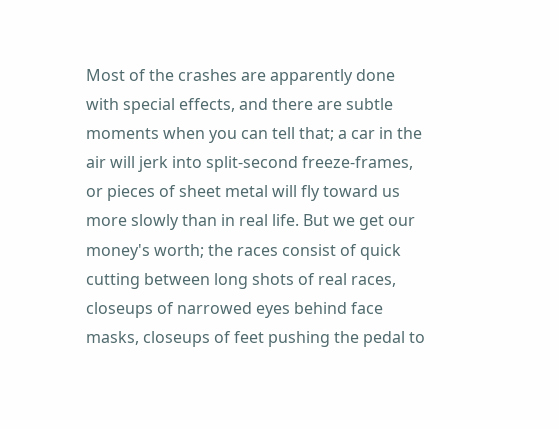Most of the crashes are apparently done with special effects, and there are subtle moments when you can tell that; a car in the air will jerk into split-second freeze-frames, or pieces of sheet metal will fly toward us more slowly than in real life. But we get our money's worth; the races consist of quick cutting between long shots of real races, closeups of narrowed eyes behind face masks, closeups of feet pushing the pedal to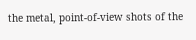the metal, point-of-view shots of the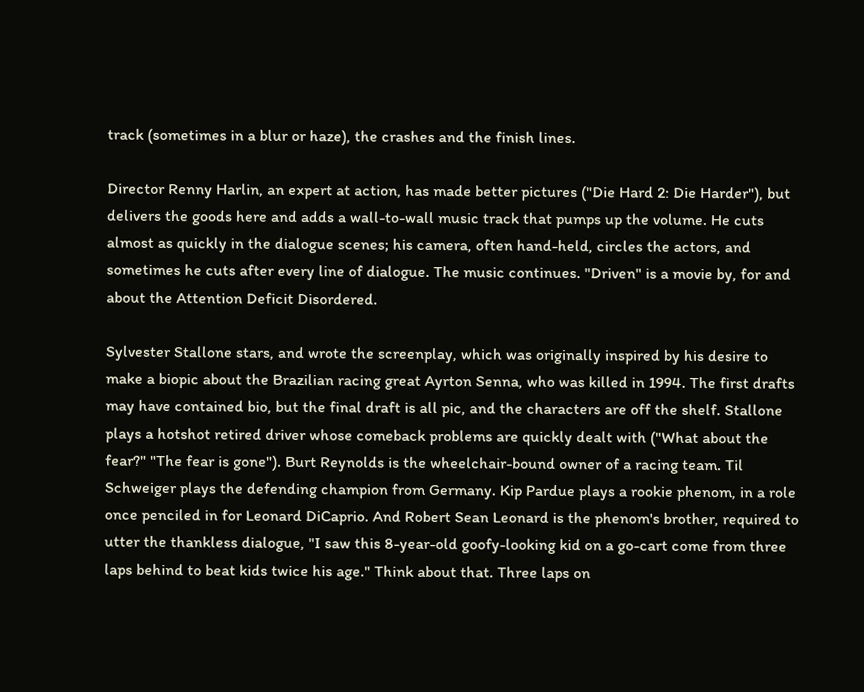track (sometimes in a blur or haze), the crashes and the finish lines.

Director Renny Harlin, an expert at action, has made better pictures ("Die Hard 2: Die Harder"), but delivers the goods here and adds a wall-to-wall music track that pumps up the volume. He cuts almost as quickly in the dialogue scenes; his camera, often hand-held, circles the actors, and sometimes he cuts after every line of dialogue. The music continues. "Driven" is a movie by, for and about the Attention Deficit Disordered.

Sylvester Stallone stars, and wrote the screenplay, which was originally inspired by his desire to make a biopic about the Brazilian racing great Ayrton Senna, who was killed in 1994. The first drafts may have contained bio, but the final draft is all pic, and the characters are off the shelf. Stallone plays a hotshot retired driver whose comeback problems are quickly dealt with ("What about the fear?" "The fear is gone"). Burt Reynolds is the wheelchair-bound owner of a racing team. Til Schweiger plays the defending champion from Germany. Kip Pardue plays a rookie phenom, in a role once penciled in for Leonard DiCaprio. And Robert Sean Leonard is the phenom's brother, required to utter the thankless dialogue, "I saw this 8-year-old goofy-looking kid on a go-cart come from three laps behind to beat kids twice his age." Think about that. Three laps on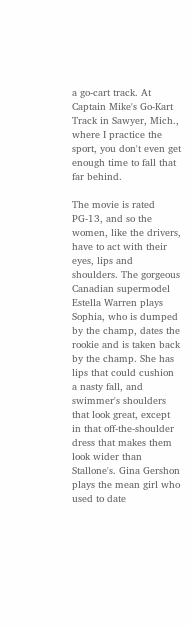a go-cart track. At Captain Mike's Go-Kart Track in Sawyer, Mich., where I practice the sport, you don't even get enough time to fall that far behind.

The movie is rated PG-13, and so the women, like the drivers, have to act with their eyes, lips and shoulders. The gorgeous Canadian supermodel Estella Warren plays Sophia, who is dumped by the champ, dates the rookie and is taken back by the champ. She has lips that could cushion a nasty fall, and swimmer's shoulders that look great, except in that off-the-shoulder dress that makes them look wider than Stallone's. Gina Gershon plays the mean girl who used to date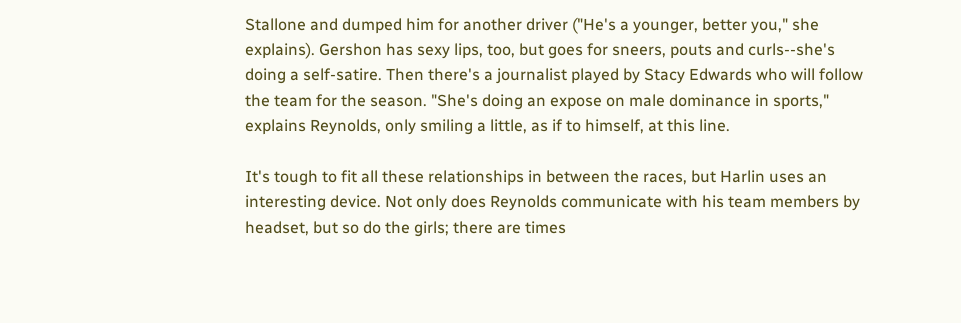Stallone and dumped him for another driver ("He's a younger, better you," she explains). Gershon has sexy lips, too, but goes for sneers, pouts and curls--she's doing a self-satire. Then there's a journalist played by Stacy Edwards who will follow the team for the season. "She's doing an expose on male dominance in sports," explains Reynolds, only smiling a little, as if to himself, at this line.

It's tough to fit all these relationships in between the races, but Harlin uses an interesting device. Not only does Reynolds communicate with his team members by headset, but so do the girls; there are times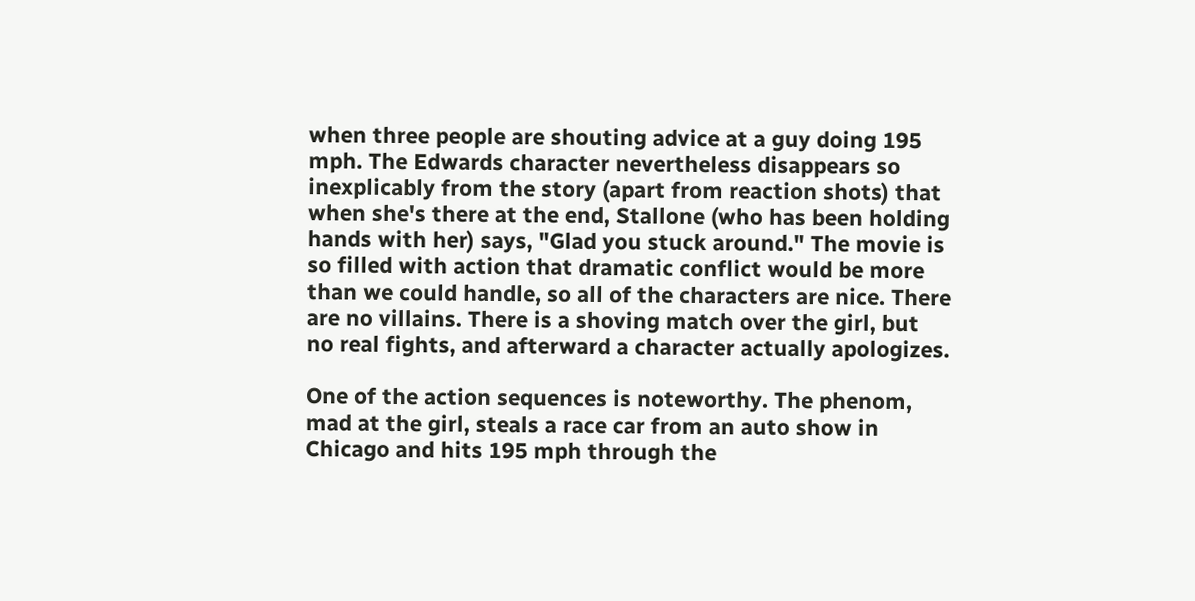when three people are shouting advice at a guy doing 195 mph. The Edwards character nevertheless disappears so inexplicably from the story (apart from reaction shots) that when she's there at the end, Stallone (who has been holding hands with her) says, "Glad you stuck around." The movie is so filled with action that dramatic conflict would be more than we could handle, so all of the characters are nice. There are no villains. There is a shoving match over the girl, but no real fights, and afterward a character actually apologizes.

One of the action sequences is noteworthy. The phenom, mad at the girl, steals a race car from an auto show in Chicago and hits 195 mph through the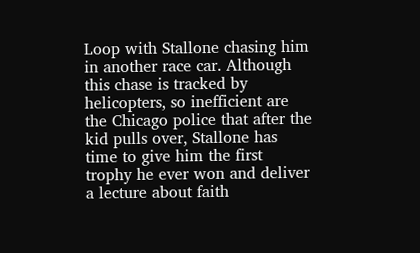Loop with Stallone chasing him in another race car. Although this chase is tracked by helicopters, so inefficient are the Chicago police that after the kid pulls over, Stallone has time to give him the first trophy he ever won and deliver a lecture about faith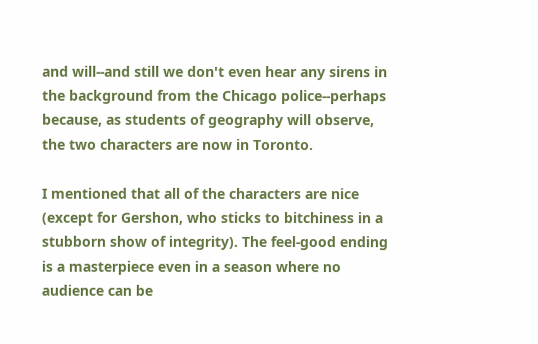and will--and still we don't even hear any sirens in the background from the Chicago police--perhaps because, as students of geography will observe, the two characters are now in Toronto.

I mentioned that all of the characters are nice (except for Gershon, who sticks to bitchiness in a stubborn show of integrity). The feel-good ending is a masterpiece even in a season where no audience can be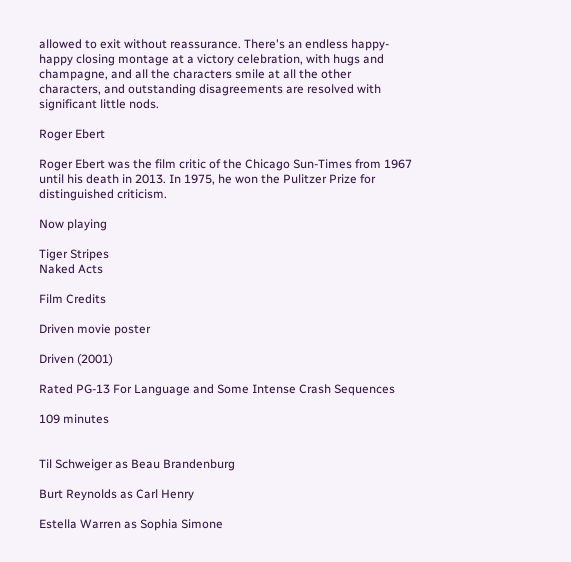allowed to exit without reassurance. There's an endless happy-happy closing montage at a victory celebration, with hugs and champagne, and all the characters smile at all the other characters, and outstanding disagreements are resolved with significant little nods.

Roger Ebert

Roger Ebert was the film critic of the Chicago Sun-Times from 1967 until his death in 2013. In 1975, he won the Pulitzer Prize for distinguished criticism.

Now playing

Tiger Stripes
Naked Acts

Film Credits

Driven movie poster

Driven (2001)

Rated PG-13 For Language and Some Intense Crash Sequences

109 minutes


Til Schweiger as Beau Brandenburg

Burt Reynolds as Carl Henry

Estella Warren as Sophia Simone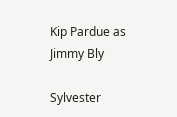Kip Pardue as Jimmy Bly

Sylvester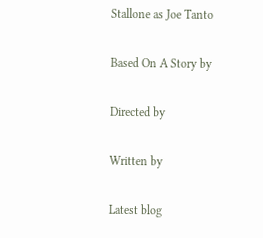Stallone as Joe Tanto

Based On A Story by

Directed by

Written by

Latest blog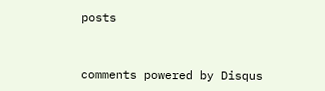posts


comments powered by Disqus